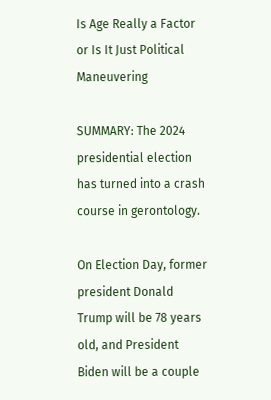Is Age Really a Factor or Is It Just Political Maneuvering

SUMMARY: The 2024 presidential election has turned into a crash course in gerontology.

On Election Day, former president Donald Trump will be 78 years old, and President Biden will be a couple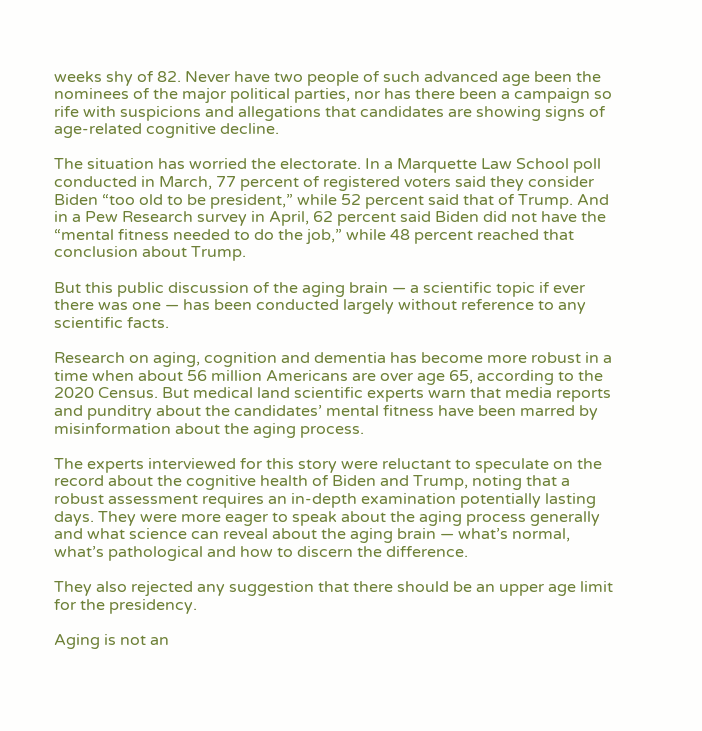weeks shy of 82. Never have two people of such advanced age been the nominees of the major political parties, nor has there been a campaign so rife with suspicions and allegations that candidates are showing signs of age-related cognitive decline.

The situation has worried the electorate. In a Marquette Law School poll conducted in March, 77 percent of registered voters said they consider Biden “too old to be president,” while 52 percent said that of Trump. And in a Pew Research survey in April, 62 percent said Biden did not have the “mental fitness needed to do the job,” while 48 percent reached that conclusion about Trump.

But this public discussion of the aging brain ― a scientific topic if ever there was one ― has been conducted largely without reference to any scientific facts.

Research on aging, cognition and dementia has become more robust in a time when about 56 million Americans are over age 65, according to the 2020 Census. But medical land scientific experts warn that media reports and punditry about the candidates’ mental fitness have been marred by misinformation about the aging process.

The experts interviewed for this story were reluctant to speculate on the record about the cognitive health of Biden and Trump, noting that a robust assessment requires an in-depth examination potentially lasting days. They were more eager to speak about the aging process generally and what science can reveal about the aging brain — what’s normal, what’s pathological and how to discern the difference.

They also rejected any suggestion that there should be an upper age limit for the presidency.

Aging is not an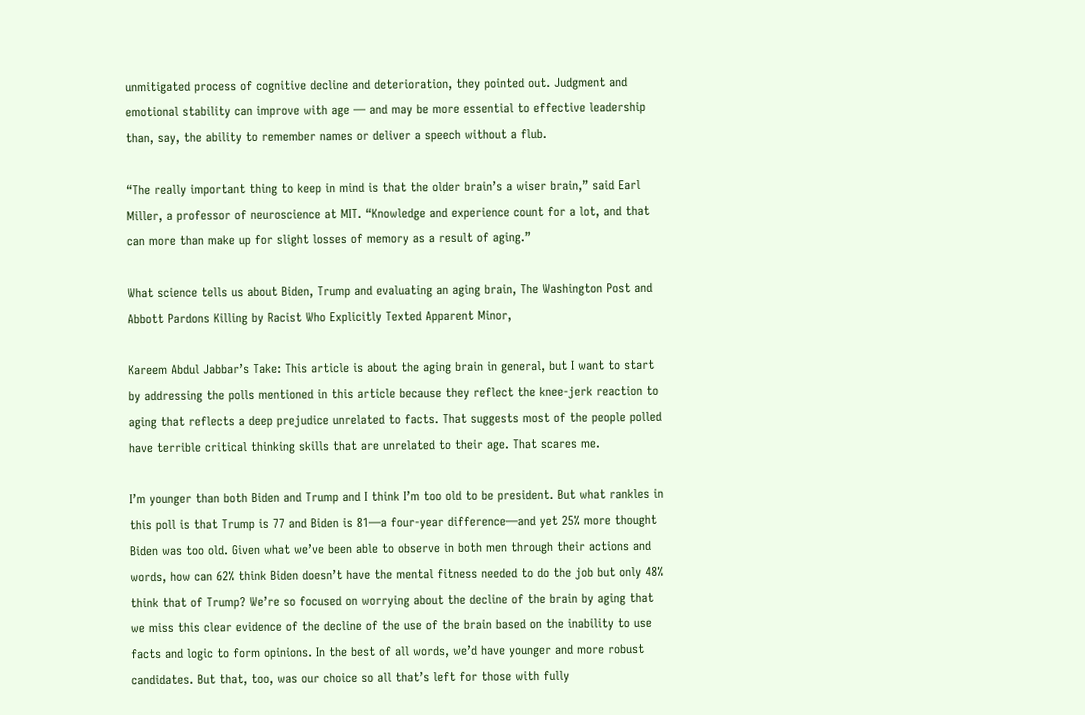unmitigated process of cognitive decline and deterioration, they pointed out. Judgment and emotional stability can improve with age — and may be more essential to effective leadership than, say, the ability to remember names or deliver a speech without a flub.

“The really important thing to keep in mind is that the older brain’s a wiser brain,” said Earl Miller, a professor of neuroscience at MIT. “Knowledge and experience count for a lot, and that can more than make up for slight losses of memory as a result of aging.”

What science tells us about Biden, Trump and evaluating an aging brain, The Washington Post and Abbott Pardons Killing by Racist Who Explicitly Texted Apparent Minor,

Kareem Abdul Jabbar’s Take: This article is about the aging brain in general, but I want to start by addressing the polls mentioned in this article because they reflect the knee-jerk reaction to aging that reflects a deep prejudice unrelated to facts. That suggests most of the people polled have terrible critical thinking skills that are unrelated to their age. That scares me.

I’m younger than both Biden and Trump and I think I’m too old to be president. But what rankles in this poll is that Trump is 77 and Biden is 81—a four-year difference—and yet 25% more thought Biden was too old. Given what we’ve been able to observe in both men through their actions and words, how can 62% think Biden doesn’t have the mental fitness needed to do the job but only 48% think that of Trump? We’re so focused on worrying about the decline of the brain by aging that we miss this clear evidence of the decline of the use of the brain based on the inability to use facts and logic to form opinions. In the best of all words, we’d have younger and more robust candidates. But that, too, was our choice so all that’s left for those with fully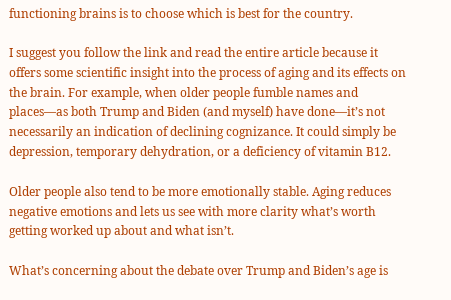functioning brains is to choose which is best for the country.

I suggest you follow the link and read the entire article because it offers some scientific insight into the process of aging and its effects on the brain. For example, when older people fumble names and places—as both Trump and Biden (and myself) have done—it’s not necessarily an indication of declining cognizance. It could simply be depression, temporary dehydration, or a deficiency of vitamin B12.

Older people also tend to be more emotionally stable. Aging reduces negative emotions and lets us see with more clarity what’s worth getting worked up about and what isn’t.

What’s concerning about the debate over Trump and Biden’s age is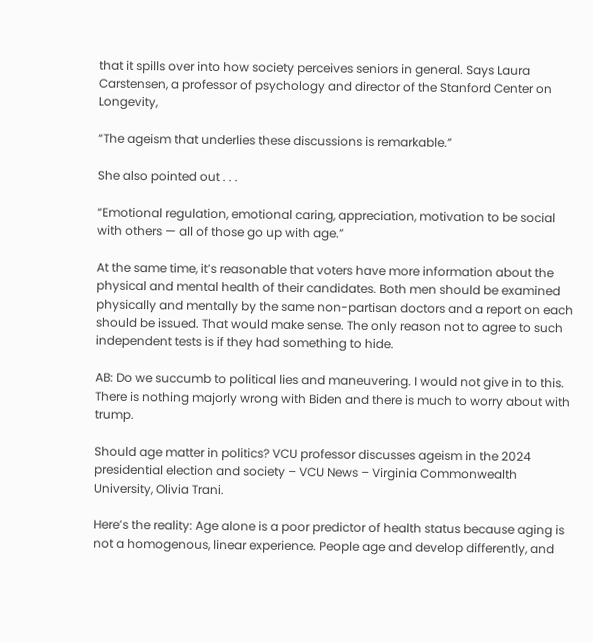that it spills over into how society perceives seniors in general. Says Laura Carstensen, a professor of psychology and director of the Stanford Center on Longevity,

“The ageism that underlies these discussions is remarkable.”

She also pointed out . . .

“Emotional regulation, emotional caring, appreciation, motivation to be social with others — all of those go up with age.”

At the same time, it’s reasonable that voters have more information about the physical and mental health of their candidates. Both men should be examined physically and mentally by the same non-partisan doctors and a report on each should be issued. That would make sense. The only reason not to agree to such independent tests is if they had something to hide.

AB: Do we succumb to political lies and maneuvering. I would not give in to this. There is nothing majorly wrong with Biden and there is much to worry about with trump.

Should age matter in politics? VCU professor discusses ageism in the 2024 presidential election and society – VCU News – Virginia Commonwealth University, Olivia Trani.

Here’s the reality: Age alone is a poor predictor of health status because aging is not a homogenous, linear experience. People age and develop differently, and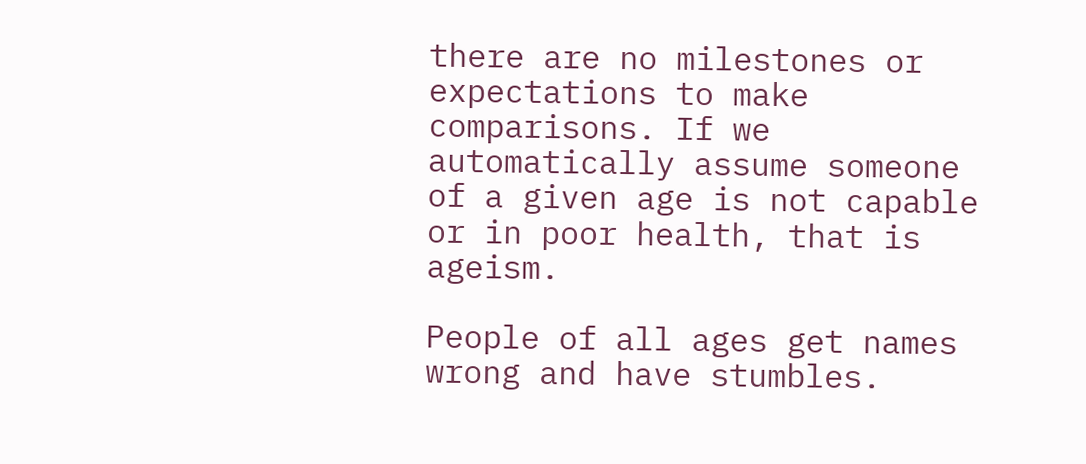there are no milestones or expectations to make comparisons. If we automatically assume someone of a given age is not capable or in poor health, that is ageism.

People of all ages get names wrong and have stumbles.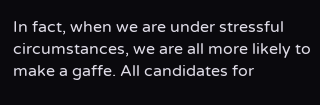In fact, when we are under stressful circumstances, we are all more likely to make a gaffe. All candidates for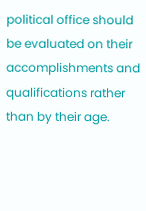political office should be evaluated on their accomplishments and qualifications rather than by their age.